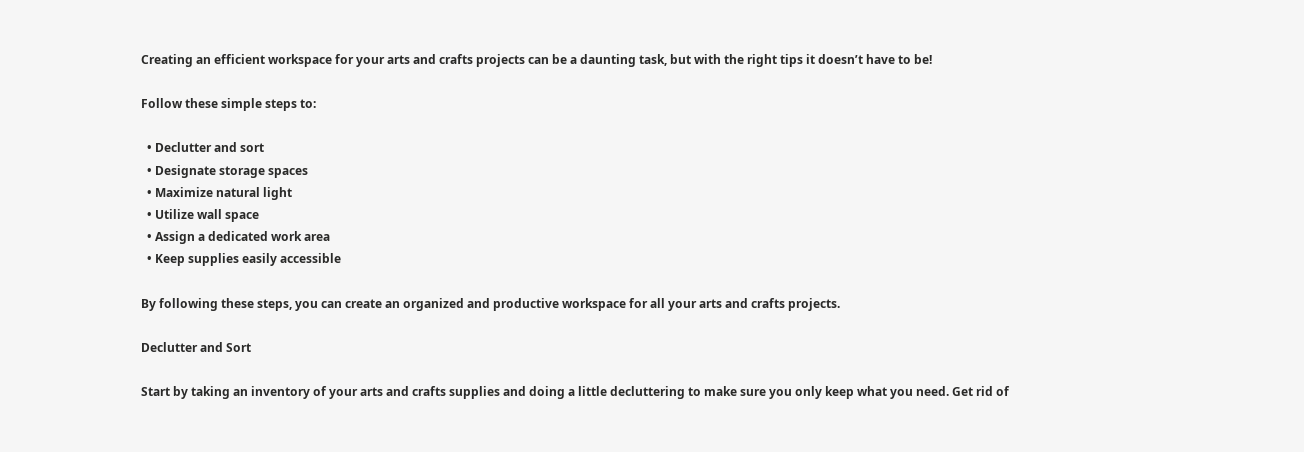Creating an efficient workspace for your arts and crafts projects can be a daunting task, but with the right tips it doesn’t have to be!

Follow these simple steps to:

  • Declutter and sort
  • Designate storage spaces
  • Maximize natural light
  • Utilize wall space
  • Assign a dedicated work area
  • Keep supplies easily accessible

By following these steps, you can create an organized and productive workspace for all your arts and crafts projects.

Declutter and Sort

Start by taking an inventory of your arts and crafts supplies and doing a little decluttering to make sure you only keep what you need. Get rid of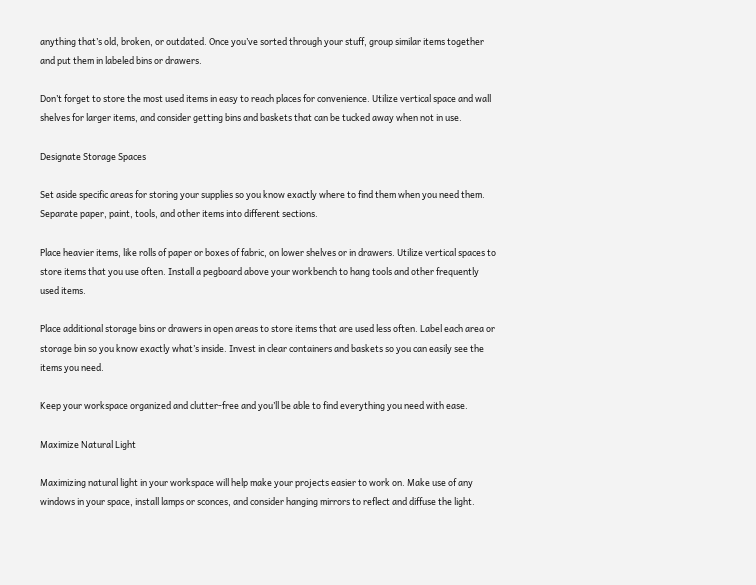anything that’s old, broken, or outdated. Once you’ve sorted through your stuff, group similar items together and put them in labeled bins or drawers.

Don’t forget to store the most used items in easy to reach places for convenience. Utilize vertical space and wall shelves for larger items, and consider getting bins and baskets that can be tucked away when not in use.

Designate Storage Spaces

Set aside specific areas for storing your supplies so you know exactly where to find them when you need them. Separate paper, paint, tools, and other items into different sections.

Place heavier items, like rolls of paper or boxes of fabric, on lower shelves or in drawers. Utilize vertical spaces to store items that you use often. Install a pegboard above your workbench to hang tools and other frequently used items.

Place additional storage bins or drawers in open areas to store items that are used less often. Label each area or storage bin so you know exactly what’s inside. Invest in clear containers and baskets so you can easily see the items you need.

Keep your workspace organized and clutter-free and you’ll be able to find everything you need with ease.

Maximize Natural Light

Maximizing natural light in your workspace will help make your projects easier to work on. Make use of any windows in your space, install lamps or sconces, and consider hanging mirrors to reflect and diffuse the light.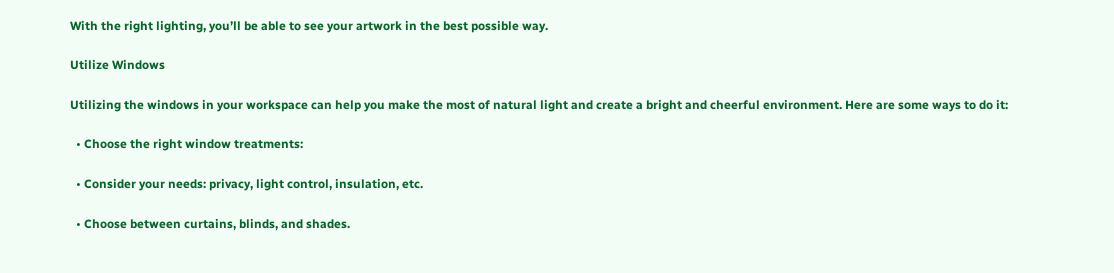With the right lighting, you’ll be able to see your artwork in the best possible way.

Utilize Windows

Utilizing the windows in your workspace can help you make the most of natural light and create a bright and cheerful environment. Here are some ways to do it:

  • Choose the right window treatments:

  • Consider your needs: privacy, light control, insulation, etc.

  • Choose between curtains, blinds, and shades.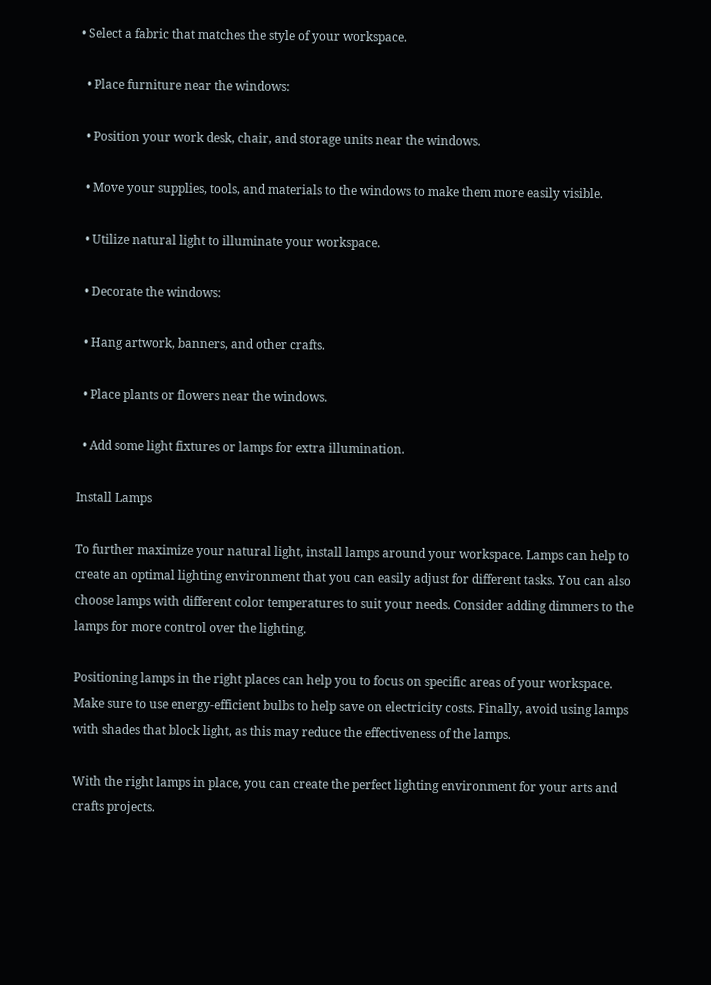• Select a fabric that matches the style of your workspace.

  • Place furniture near the windows:

  • Position your work desk, chair, and storage units near the windows.

  • Move your supplies, tools, and materials to the windows to make them more easily visible.

  • Utilize natural light to illuminate your workspace.

  • Decorate the windows:

  • Hang artwork, banners, and other crafts.

  • Place plants or flowers near the windows.

  • Add some light fixtures or lamps for extra illumination.

Install Lamps

To further maximize your natural light, install lamps around your workspace. Lamps can help to create an optimal lighting environment that you can easily adjust for different tasks. You can also choose lamps with different color temperatures to suit your needs. Consider adding dimmers to the lamps for more control over the lighting.

Positioning lamps in the right places can help you to focus on specific areas of your workspace. Make sure to use energy-efficient bulbs to help save on electricity costs. Finally, avoid using lamps with shades that block light, as this may reduce the effectiveness of the lamps.

With the right lamps in place, you can create the perfect lighting environment for your arts and crafts projects.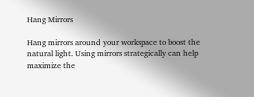Hang Mirrors

Hang mirrors around your workspace to boost the natural light. Using mirrors strategically can help maximize the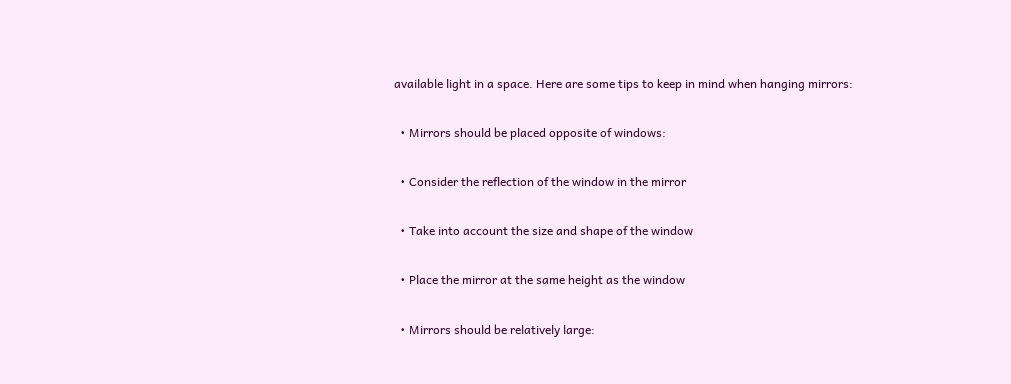available light in a space. Here are some tips to keep in mind when hanging mirrors:

  • Mirrors should be placed opposite of windows:

  • Consider the reflection of the window in the mirror

  • Take into account the size and shape of the window

  • Place the mirror at the same height as the window

  • Mirrors should be relatively large: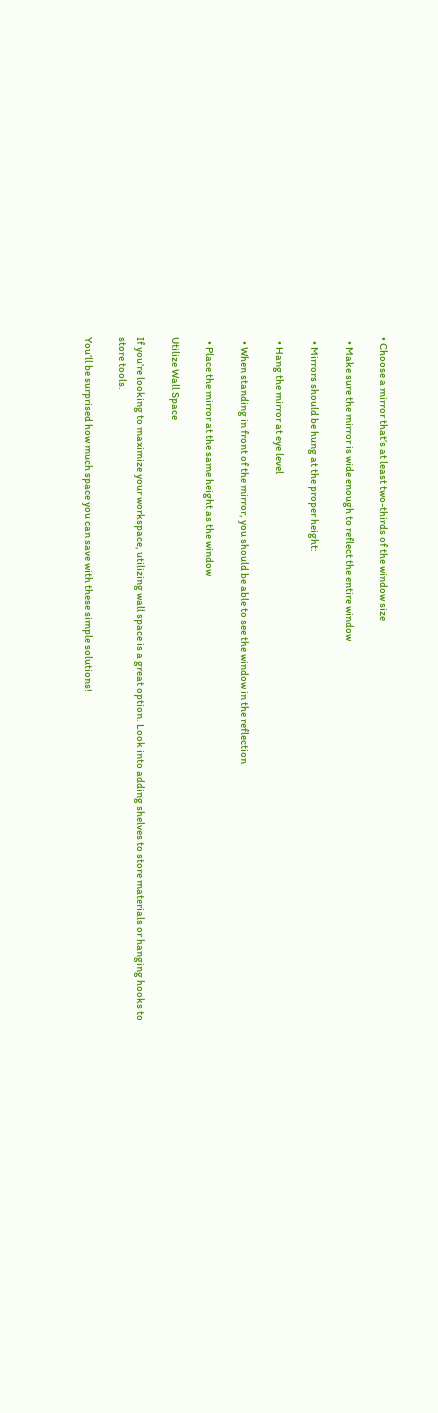• Choose a mirror that’s at least two-thirds of the window size

  • Make sure the mirror is wide enough to reflect the entire window

  • Mirrors should be hung at the proper height:

  • Hang the mirror at eye level

  • When standing in front of the mirror, you should be able to see the window in the reflection

  • Place the mirror at the same height as the window

Utilize Wall Space

If you’re looking to maximize your workspace, utilizing wall space is a great option. Look into adding shelves to store materials or hanging hooks to store tools.

You’ll be surprised how much space you can save with these simple solutions!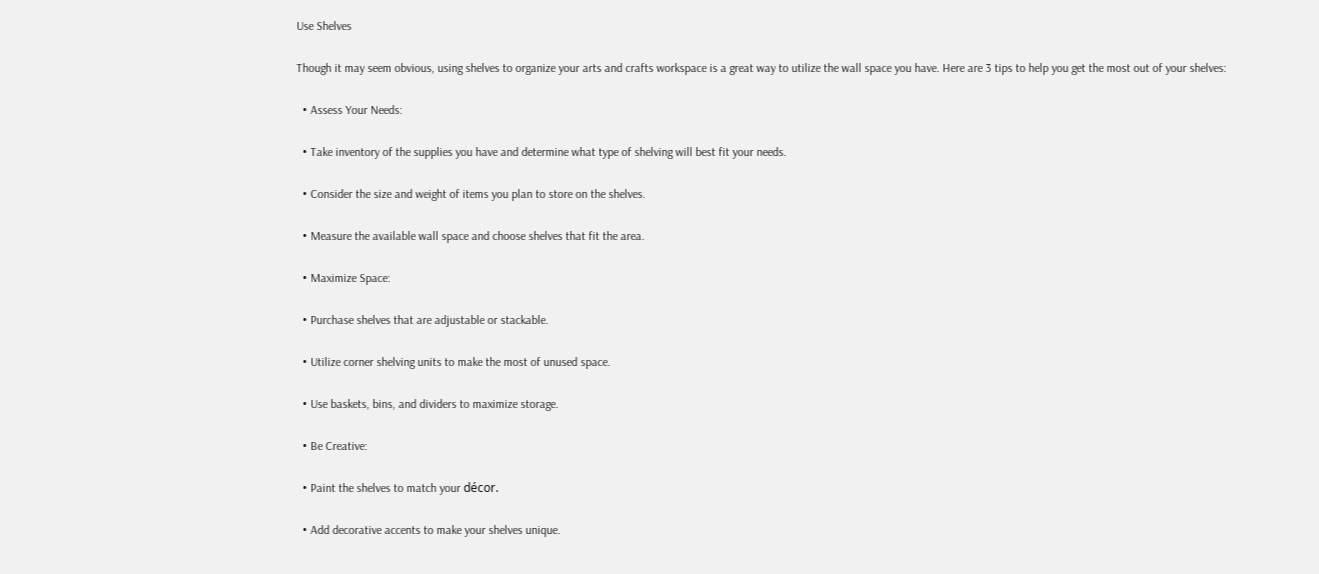Use Shelves

Though it may seem obvious, using shelves to organize your arts and crafts workspace is a great way to utilize the wall space you have. Here are 3 tips to help you get the most out of your shelves:

  • Assess Your Needs:

  • Take inventory of the supplies you have and determine what type of shelving will best fit your needs.

  • Consider the size and weight of items you plan to store on the shelves.

  • Measure the available wall space and choose shelves that fit the area.

  • Maximize Space:

  • Purchase shelves that are adjustable or stackable.

  • Utilize corner shelving units to make the most of unused space.

  • Use baskets, bins, and dividers to maximize storage.

  • Be Creative:

  • Paint the shelves to match your décor.

  • Add decorative accents to make your shelves unique.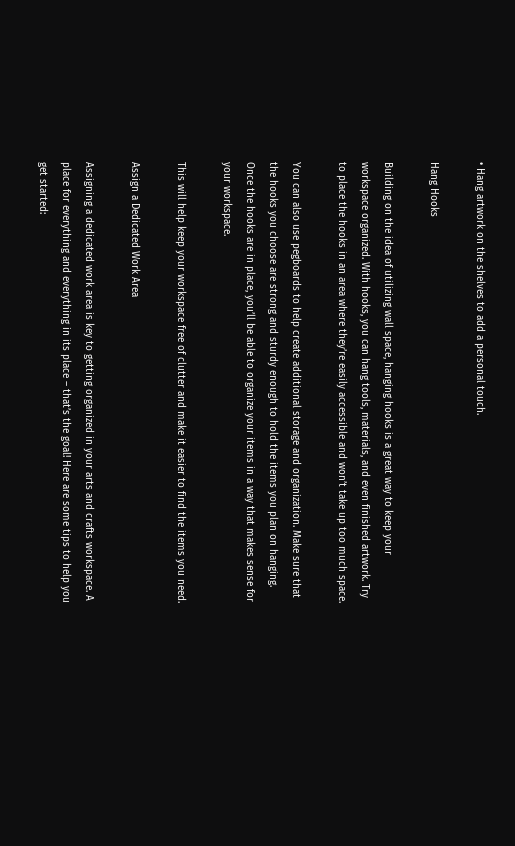• Hang artwork on the shelves to add a personal touch.

Hang Hooks

Building on the idea of utilizing wall space, hanging hooks is a great way to keep your workspace organized. With hooks, you can hang tools, materials, and even finished artwork. Try to place the hooks in an area where they’re easily accessible and won’t take up too much space.

You can also use pegboards to help create additional storage and organization. Make sure that the hooks you choose are strong and sturdy enough to hold the items you plan on hanging. Once the hooks are in place, you’ll be able to organize your items in a way that makes sense for your workspace.

This will help keep your workspace free of clutter and make it easier to find the items you need.

Assign a Dedicated Work Area

Assigning a dedicated work area is key to getting organized in your arts and crafts workspace. A place for everything and everything in its place – that’s the goal! Here are some tips to help you get started: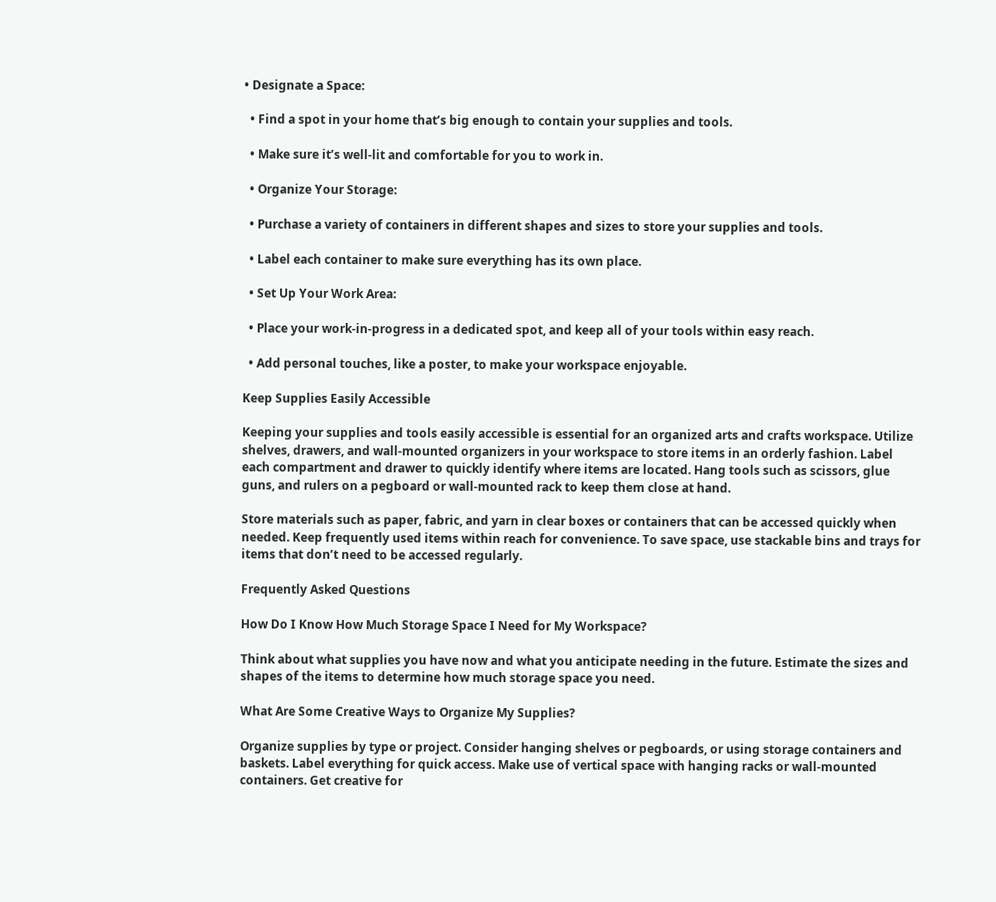• Designate a Space:

  • Find a spot in your home that’s big enough to contain your supplies and tools.

  • Make sure it’s well-lit and comfortable for you to work in.

  • Organize Your Storage:

  • Purchase a variety of containers in different shapes and sizes to store your supplies and tools.

  • Label each container to make sure everything has its own place.

  • Set Up Your Work Area:

  • Place your work-in-progress in a dedicated spot, and keep all of your tools within easy reach.

  • Add personal touches, like a poster, to make your workspace enjoyable.

Keep Supplies Easily Accessible

Keeping your supplies and tools easily accessible is essential for an organized arts and crafts workspace. Utilize shelves, drawers, and wall-mounted organizers in your workspace to store items in an orderly fashion. Label each compartment and drawer to quickly identify where items are located. Hang tools such as scissors, glue guns, and rulers on a pegboard or wall-mounted rack to keep them close at hand.

Store materials such as paper, fabric, and yarn in clear boxes or containers that can be accessed quickly when needed. Keep frequently used items within reach for convenience. To save space, use stackable bins and trays for items that don’t need to be accessed regularly.

Frequently Asked Questions

How Do I Know How Much Storage Space I Need for My Workspace?

Think about what supplies you have now and what you anticipate needing in the future. Estimate the sizes and shapes of the items to determine how much storage space you need.

What Are Some Creative Ways to Organize My Supplies?

Organize supplies by type or project. Consider hanging shelves or pegboards, or using storage containers and baskets. Label everything for quick access. Make use of vertical space with hanging racks or wall-mounted containers. Get creative for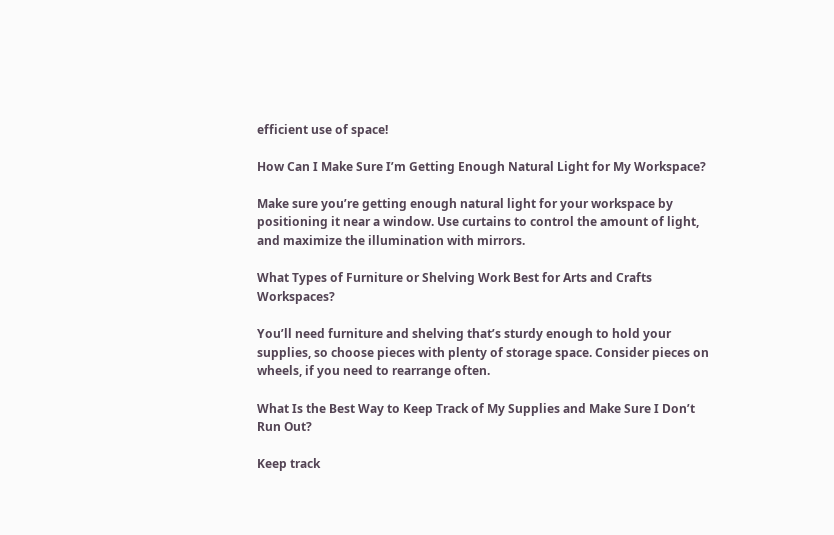efficient use of space!

How Can I Make Sure I’m Getting Enough Natural Light for My Workspace?

Make sure you’re getting enough natural light for your workspace by positioning it near a window. Use curtains to control the amount of light, and maximize the illumination with mirrors.

What Types of Furniture or Shelving Work Best for Arts and Crafts Workspaces?

You’ll need furniture and shelving that’s sturdy enough to hold your supplies, so choose pieces with plenty of storage space. Consider pieces on wheels, if you need to rearrange often.

What Is the Best Way to Keep Track of My Supplies and Make Sure I Don’t Run Out?

Keep track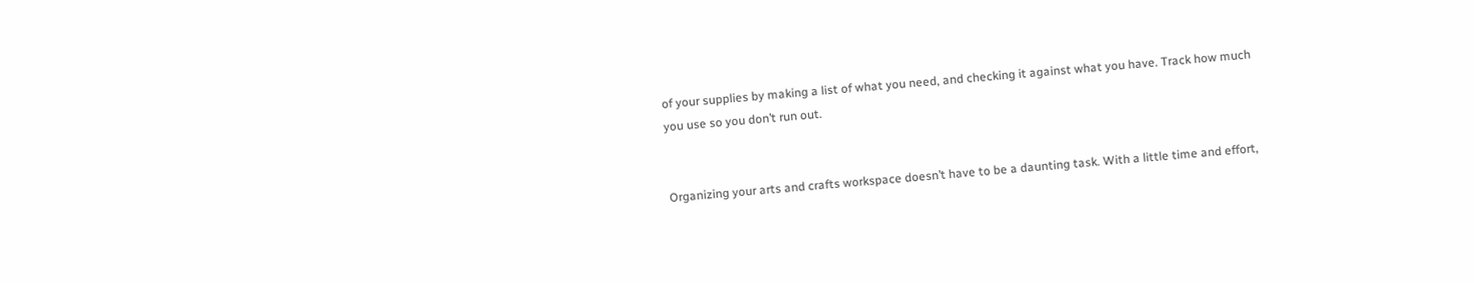of your supplies by making a list of what you need, and checking it against what you have. Track how much you use so you don’t run out.


Organizing your arts and crafts workspace doesn’t have to be a daunting task. With a little time and effort,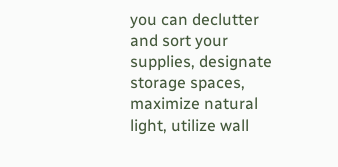you can declutter and sort your supplies, designate storage spaces, maximize natural light, utilize wall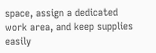space, assign a dedicated work area, and keep supplies easily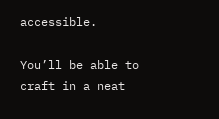accessible.

You’ll be able to craft in a neat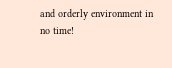and orderly environment in no time!